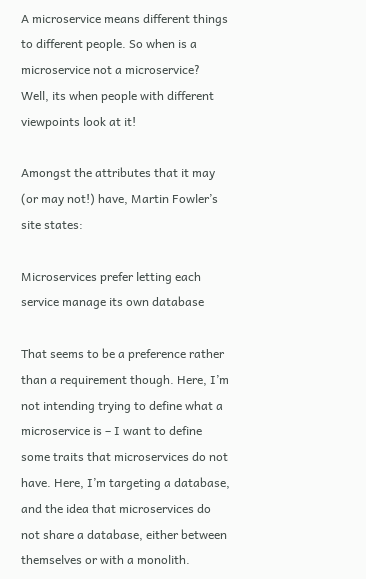A microservice means different things to different people. So when is a microservice not a microservice? Well, its when people with different viewpoints look at it!

Amongst the attributes that it may (or may not!) have, Martin Fowler’s site states:

Microservices prefer letting each service manage its own database

That seems to be a preference rather than a requirement though. Here, I’m not intending trying to define what a microservice is – I want to define some traits that microservices do not have. Here, I’m targeting a database, and the idea that microservices do not share a database, either between themselves or with a monolith.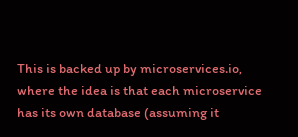This is backed up by microservices.io, where the idea is that each microservice has its own database (assuming it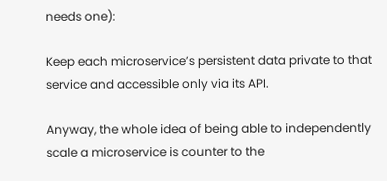needs one):

Keep each microservice’s persistent data private to that service and accessible only via its API.

Anyway, the whole idea of being able to independently scale a microservice is counter to the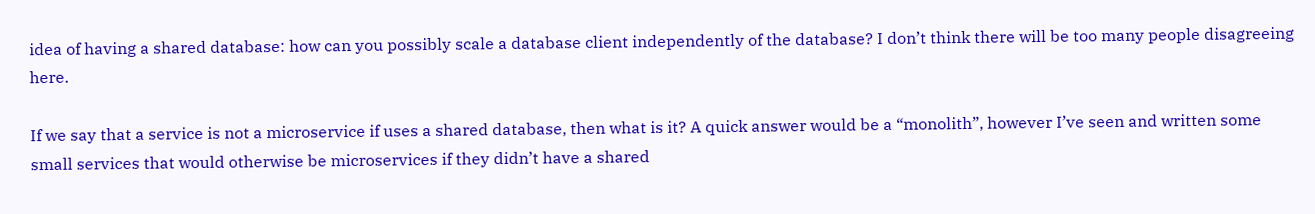idea of having a shared database: how can you possibly scale a database client independently of the database? I don’t think there will be too many people disagreeing here.

If we say that a service is not a microservice if uses a shared database, then what is it? A quick answer would be a “monolith”, however I’ve seen and written some small services that would otherwise be microservices if they didn’t have a shared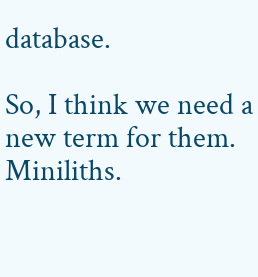database.

So, I think we need a new term for them. Miniliths.